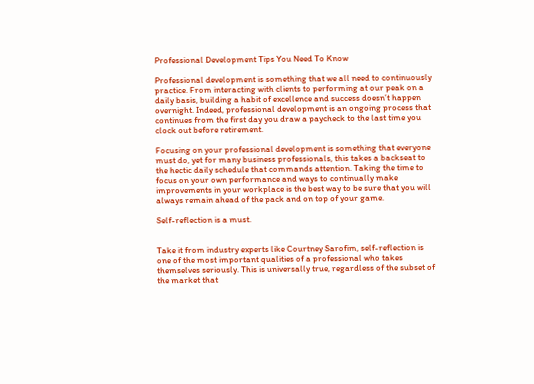Professional Development Tips You Need To Know

Professional development is something that we all need to continuously practice. From interacting with clients to performing at our peak on a daily basis, building a habit of excellence and success doesn’t happen overnight. Indeed, professional development is an ongoing process that continues from the first day you draw a paycheck to the last time you clock out before retirement.

Focusing on your professional development is something that everyone must do, yet for many business professionals, this takes a backseat to the hectic daily schedule that commands attention. Taking the time to focus on your own performance and ways to continually make improvements in your workplace is the best way to be sure that you will always remain ahead of the pack and on top of your game.

Self-reflection is a must.


Take it from industry experts like Courtney Sarofim, self-reflection is one of the most important qualities of a professional who takes themselves seriously. This is universally true, regardless of the subset of the market that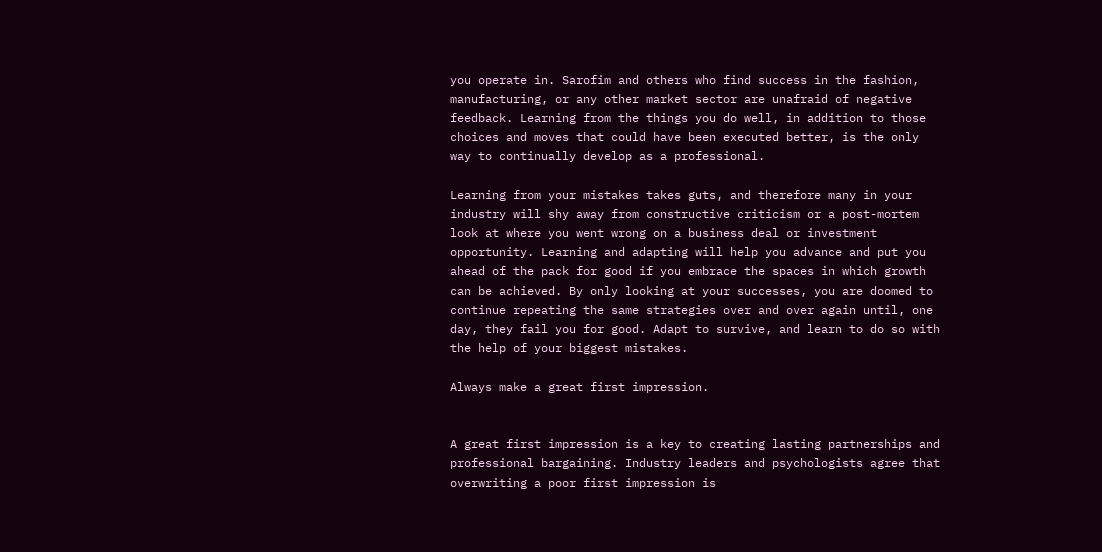you operate in. Sarofim and others who find success in the fashion, manufacturing, or any other market sector are unafraid of negative feedback. Learning from the things you do well, in addition to those choices and moves that could have been executed better, is the only way to continually develop as a professional.

Learning from your mistakes takes guts, and therefore many in your industry will shy away from constructive criticism or a post-mortem look at where you went wrong on a business deal or investment opportunity. Learning and adapting will help you advance and put you ahead of the pack for good if you embrace the spaces in which growth can be achieved. By only looking at your successes, you are doomed to continue repeating the same strategies over and over again until, one day, they fail you for good. Adapt to survive, and learn to do so with the help of your biggest mistakes.

Always make a great first impression.


A great first impression is a key to creating lasting partnerships and professional bargaining. Industry leaders and psychologists agree that overwriting a poor first impression is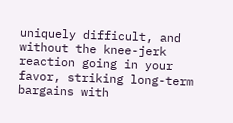uniquely difficult, and without the knee-jerk reaction going in your favor, striking long-term bargains with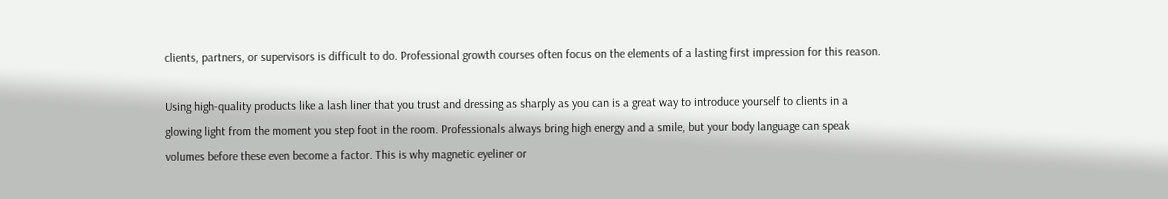clients, partners, or supervisors is difficult to do. Professional growth courses often focus on the elements of a lasting first impression for this reason.

Using high-quality products like a lash liner that you trust and dressing as sharply as you can is a great way to introduce yourself to clients in a glowing light from the moment you step foot in the room. Professionals always bring high energy and a smile, but your body language can speak volumes before these even become a factor. This is why magnetic eyeliner or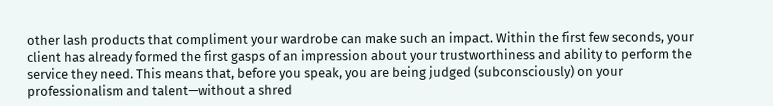other lash products that compliment your wardrobe can make such an impact. Within the first few seconds, your client has already formed the first gasps of an impression about your trustworthiness and ability to perform the service they need. This means that, before you speak, you are being judged (subconsciously) on your professionalism and talent—without a shred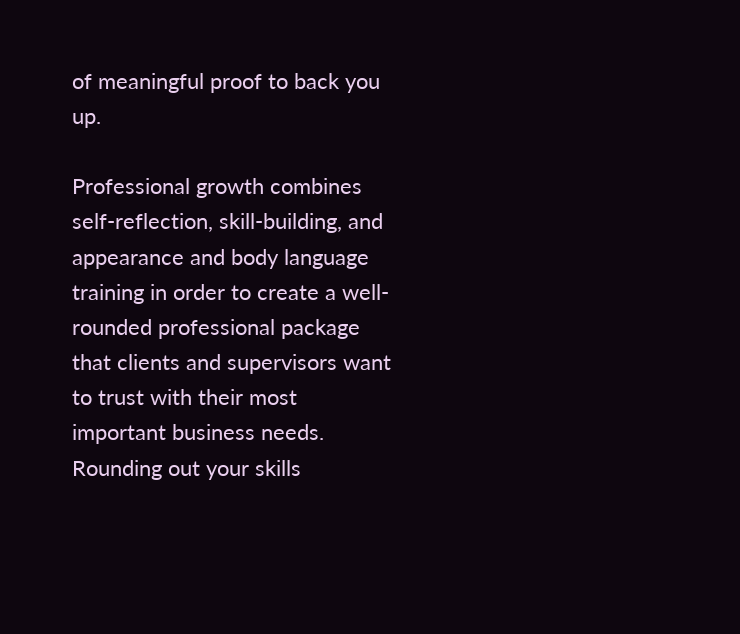of meaningful proof to back you up.

Professional growth combines self-reflection, skill-building, and appearance and body language training in order to create a well-rounded professional package that clients and supervisors want to trust with their most important business needs. Rounding out your skills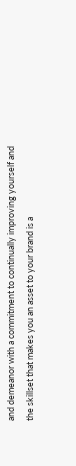and demeanor with a commitment to continually improving yourself and the skillset that makes you an asset to your brand is a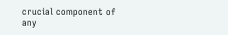crucial component of any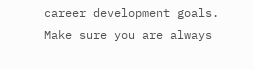career development goals. Make sure you are always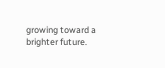growing toward a brighter future.